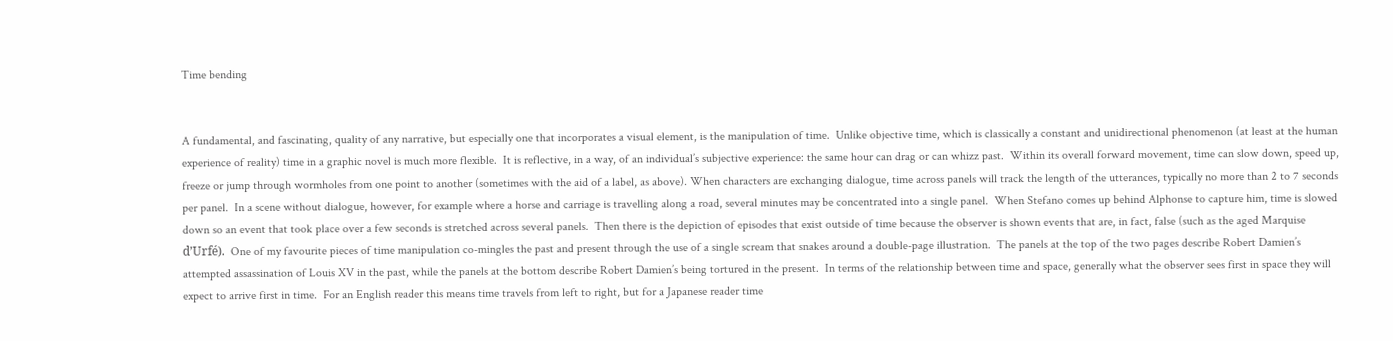Time bending


A fundamental, and fascinating, quality of any narrative, but especially one that incorporates a visual element, is the manipulation of time.  Unlike objective time, which is classically a constant and unidirectional phenomenon (at least at the human experience of reality) time in a graphic novel is much more flexible.  It is reflective, in a way, of an individual’s subjective experience: the same hour can drag or can whizz past.  Within its overall forward movement, time can slow down, speed up, freeze or jump through wormholes from one point to another (sometimes with the aid of a label, as above). When characters are exchanging dialogue, time across panels will track the length of the utterances, typically no more than 2 to 7 seconds per panel.  In a scene without dialogue, however, for example where a horse and carriage is travelling along a road, several minutes may be concentrated into a single panel.  When Stefano comes up behind Alphonse to capture him, time is slowed down so an event that took place over a few seconds is stretched across several panels.  Then there is the depiction of episodes that exist outside of time because the observer is shown events that are, in fact, false (such as the aged Marquise d’Urfé).  One of my favourite pieces of time manipulation co-mingles the past and present through the use of a single scream that snakes around a double-page illustration.  The panels at the top of the two pages describe Robert Damien’s attempted assassination of Louis XV in the past, while the panels at the bottom describe Robert Damien’s being tortured in the present.  In terms of the relationship between time and space, generally what the observer sees first in space they will expect to arrive first in time.  For an English reader this means time travels from left to right, but for a Japanese reader time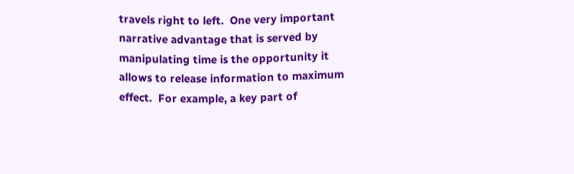travels right to left.  One very important narrative advantage that is served by manipulating time is the opportunity it allows to release information to maximum effect.  For example, a key part of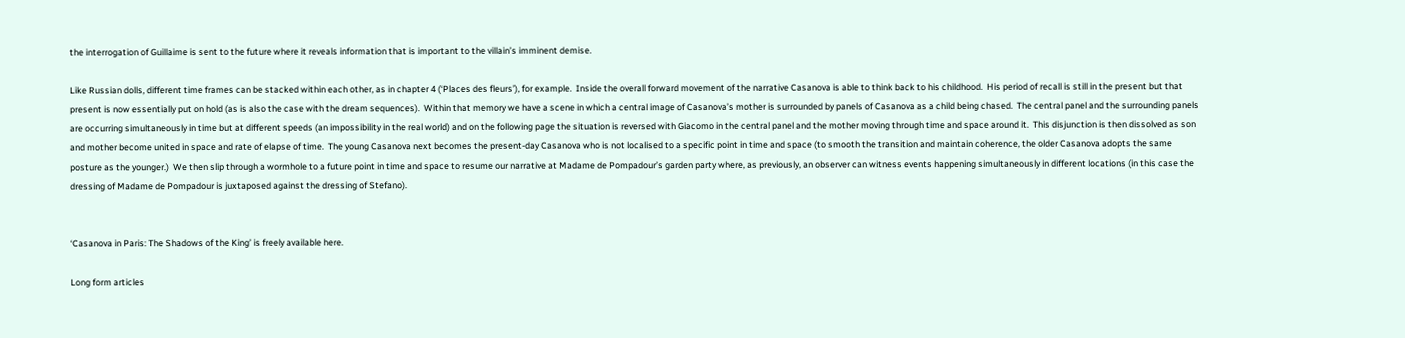the interrogation of Guillaime is sent to the future where it reveals information that is important to the villain’s imminent demise.

Like Russian dolls, different time frames can be stacked within each other, as in chapter 4 (‘Places des fleurs’), for example.  Inside the overall forward movement of the narrative Casanova is able to think back to his childhood.  His period of recall is still in the present but that present is now essentially put on hold (as is also the case with the dream sequences).  Within that memory we have a scene in which a central image of Casanova’s mother is surrounded by panels of Casanova as a child being chased.  The central panel and the surrounding panels are occurring simultaneously in time but at different speeds (an impossibility in the real world) and on the following page the situation is reversed with Giacomo in the central panel and the mother moving through time and space around it.  This disjunction is then dissolved as son and mother become united in space and rate of elapse of time.  The young Casanova next becomes the present-day Casanova who is not localised to a specific point in time and space (to smooth the transition and maintain coherence, the older Casanova adopts the same posture as the younger.)  We then slip through a wormhole to a future point in time and space to resume our narrative at Madame de Pompadour’s garden party where, as previously, an observer can witness events happening simultaneously in different locations (in this case the dressing of Madame de Pompadour is juxtaposed against the dressing of Stefano).


‘Casanova in Paris: The Shadows of the King’ is freely available here.

Long form articles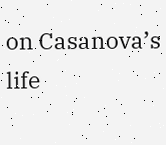on Casanova’s life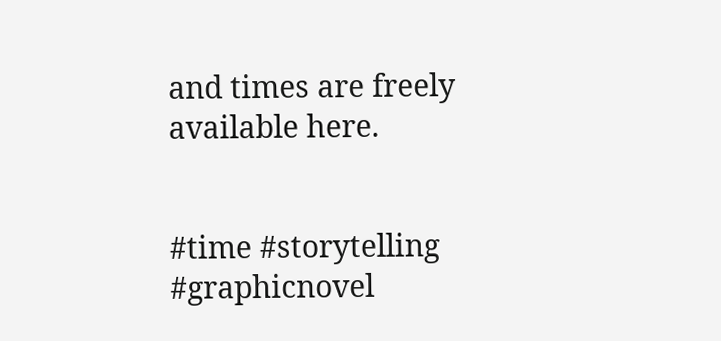and times are freely available here.


#time #storytelling #graphicnovel